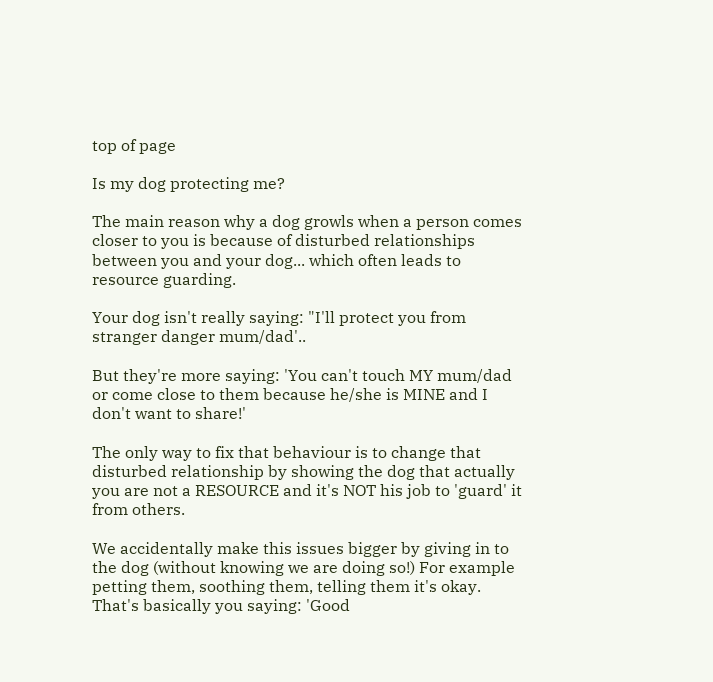top of page

Is my dog protecting me?

The main reason why a dog growls when a person comes closer to you is because of disturbed relationships between you and your dog... which often leads to resource guarding.

Your dog isn't really saying: "I'll protect you from stranger danger mum/dad'..

But they're more saying: 'You can't touch MY mum/dad or come close to them because he/she is MINE and I don't want to share!'

The only way to fix that behaviour is to change that disturbed relationship by showing the dog that actually you are not a RESOURCE and it's NOT his job to 'guard' it from others.

We accidentally make this issues bigger by giving in to the dog (without knowing we are doing so!) For example petting them, soothing them, telling them it's okay. That's basically you saying: 'Good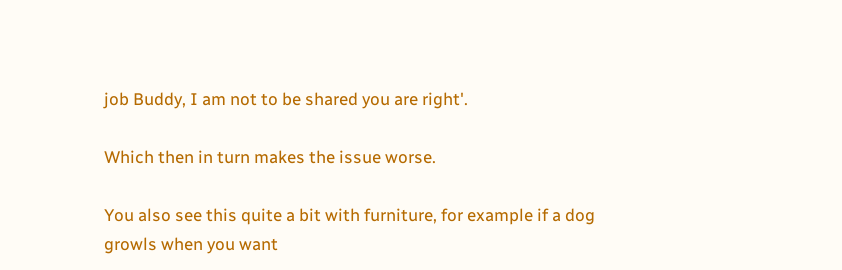job Buddy, I am not to be shared you are right'.

Which then in turn makes the issue worse.

You also see this quite a bit with furniture, for example if a dog growls when you want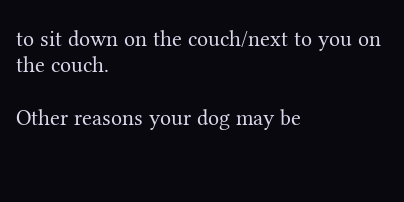to sit down on the couch/next to you on the couch.

Other reasons your dog may be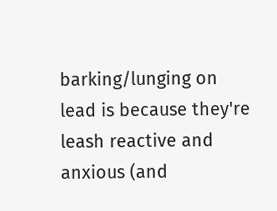barking/lunging on lead is because they're leash reactive and anxious (and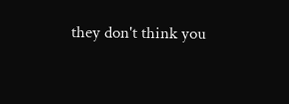they don't think you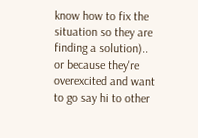know how to fix the situation so they are finding a solution).. or because they're overexcited and want to go say hi to other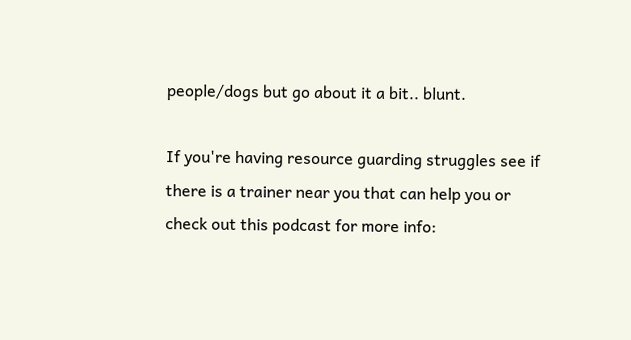people/dogs but go about it a bit.. blunt.

If you're having resource guarding struggles see if there is a trainer near you that can help you or check out this podcast for more info: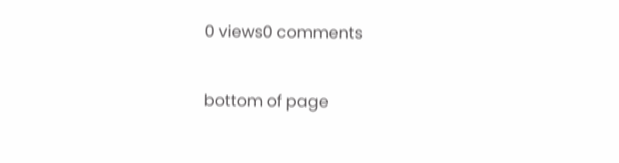0 views0 comments


bottom of page